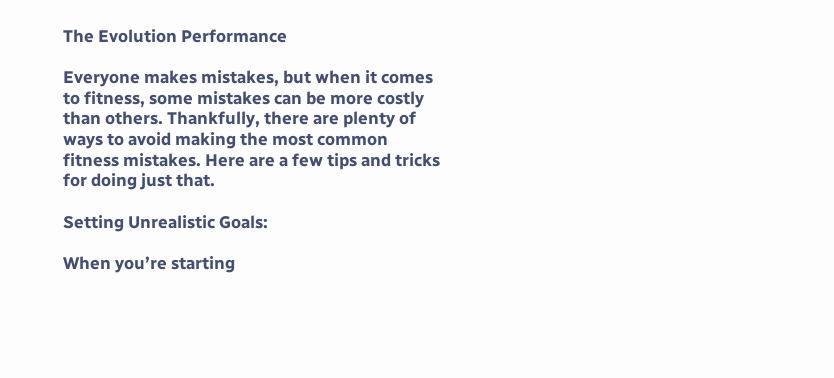The Evolution Performance

Everyone makes mistakes, but when it comes to fitness, some mistakes can be more costly than others. Thankfully, there are plenty of ways to avoid making the most common fitness mistakes. Here are a few tips and tricks for doing just that.

Setting Unrealistic Goals:

When you’re starting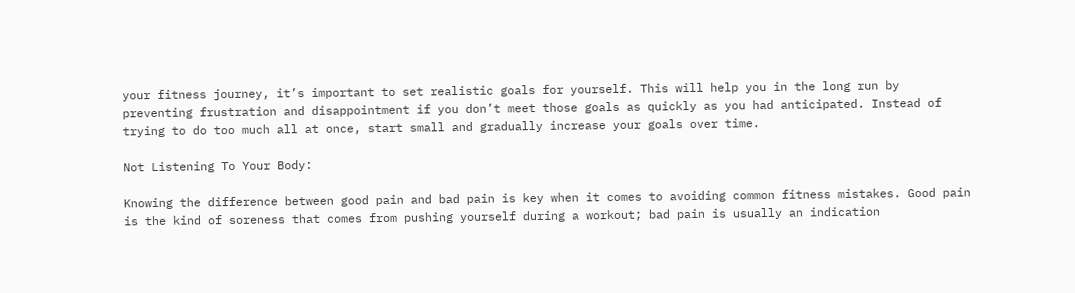your fitness journey, it’s important to set realistic goals for yourself. This will help you in the long run by preventing frustration and disappointment if you don’t meet those goals as quickly as you had anticipated. Instead of trying to do too much all at once, start small and gradually increase your goals over time.

Not Listening To Your Body:

Knowing the difference between good pain and bad pain is key when it comes to avoiding common fitness mistakes. Good pain is the kind of soreness that comes from pushing yourself during a workout; bad pain is usually an indication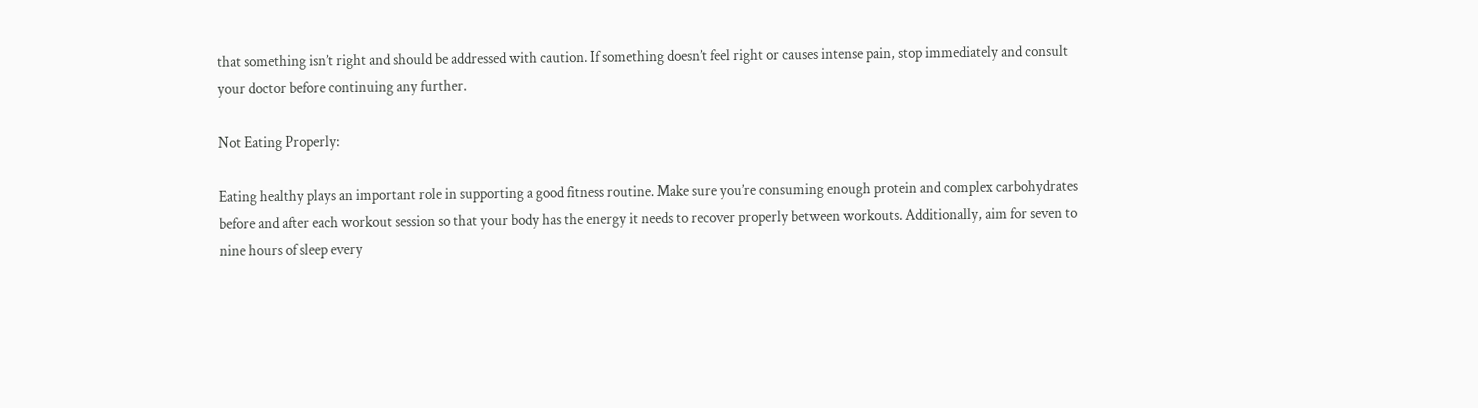that something isn’t right and should be addressed with caution. If something doesn’t feel right or causes intense pain, stop immediately and consult your doctor before continuing any further.

Not Eating Properly:

Eating healthy plays an important role in supporting a good fitness routine. Make sure you’re consuming enough protein and complex carbohydrates before and after each workout session so that your body has the energy it needs to recover properly between workouts. Additionally, aim for seven to nine hours of sleep every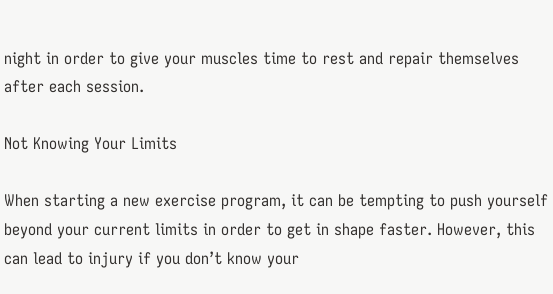night in order to give your muscles time to rest and repair themselves after each session.

Not Knowing Your Limits

When starting a new exercise program, it can be tempting to push yourself beyond your current limits in order to get in shape faster. However, this can lead to injury if you don’t know your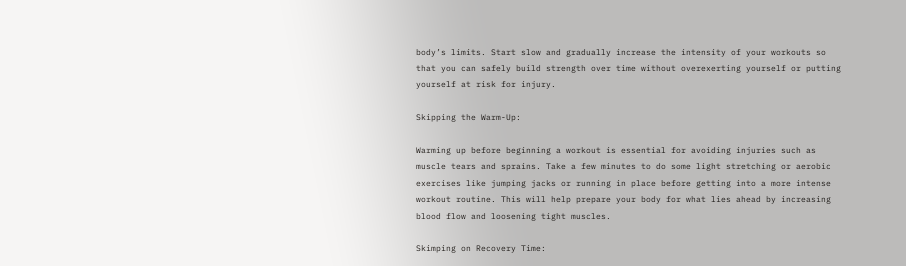body’s limits. Start slow and gradually increase the intensity of your workouts so that you can safely build strength over time without overexerting yourself or putting yourself at risk for injury.

Skipping the Warm-Up:

Warming up before beginning a workout is essential for avoiding injuries such as muscle tears and sprains. Take a few minutes to do some light stretching or aerobic exercises like jumping jacks or running in place before getting into a more intense workout routine. This will help prepare your body for what lies ahead by increasing blood flow and loosening tight muscles.

Skimping on Recovery Time: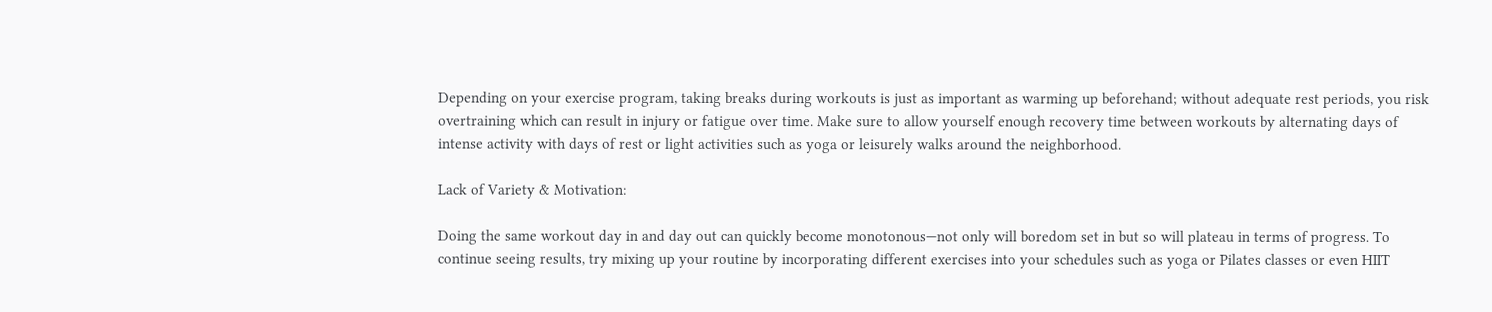Depending on your exercise program, taking breaks during workouts is just as important as warming up beforehand; without adequate rest periods, you risk overtraining which can result in injury or fatigue over time. Make sure to allow yourself enough recovery time between workouts by alternating days of intense activity with days of rest or light activities such as yoga or leisurely walks around the neighborhood.

Lack of Variety & Motivation:

Doing the same workout day in and day out can quickly become monotonous—not only will boredom set in but so will plateau in terms of progress. To continue seeing results, try mixing up your routine by incorporating different exercises into your schedules such as yoga or Pilates classes or even HIIT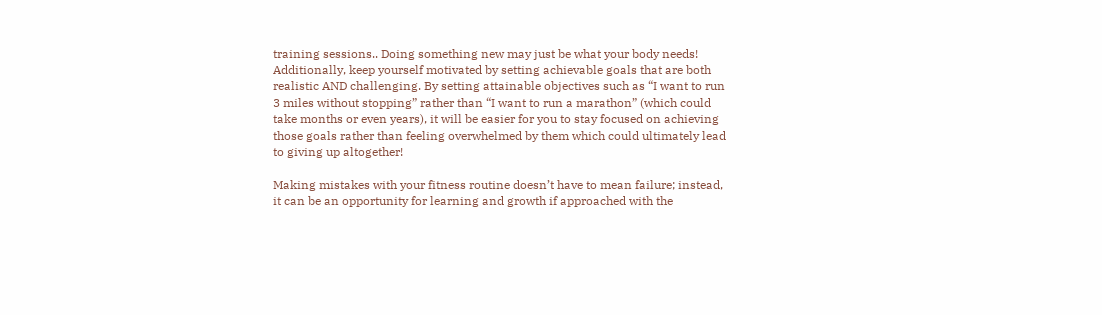training sessions.. Doing something new may just be what your body needs! Additionally, keep yourself motivated by setting achievable goals that are both realistic AND challenging. By setting attainable objectives such as “I want to run 3 miles without stopping” rather than “I want to run a marathon” (which could take months or even years), it will be easier for you to stay focused on achieving those goals rather than feeling overwhelmed by them which could ultimately lead to giving up altogether!

Making mistakes with your fitness routine doesn’t have to mean failure; instead, it can be an opportunity for learning and growth if approached with the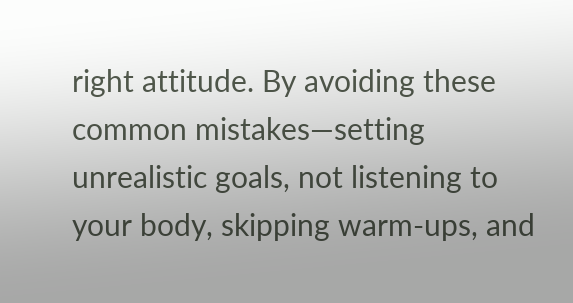right attitude. By avoiding these common mistakes—setting unrealistic goals, not listening to your body, skipping warm-ups, and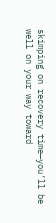skimping on recovery time—you’ll be well on your way toward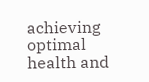achieving optimal health and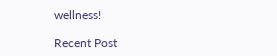wellness!

Recent Post